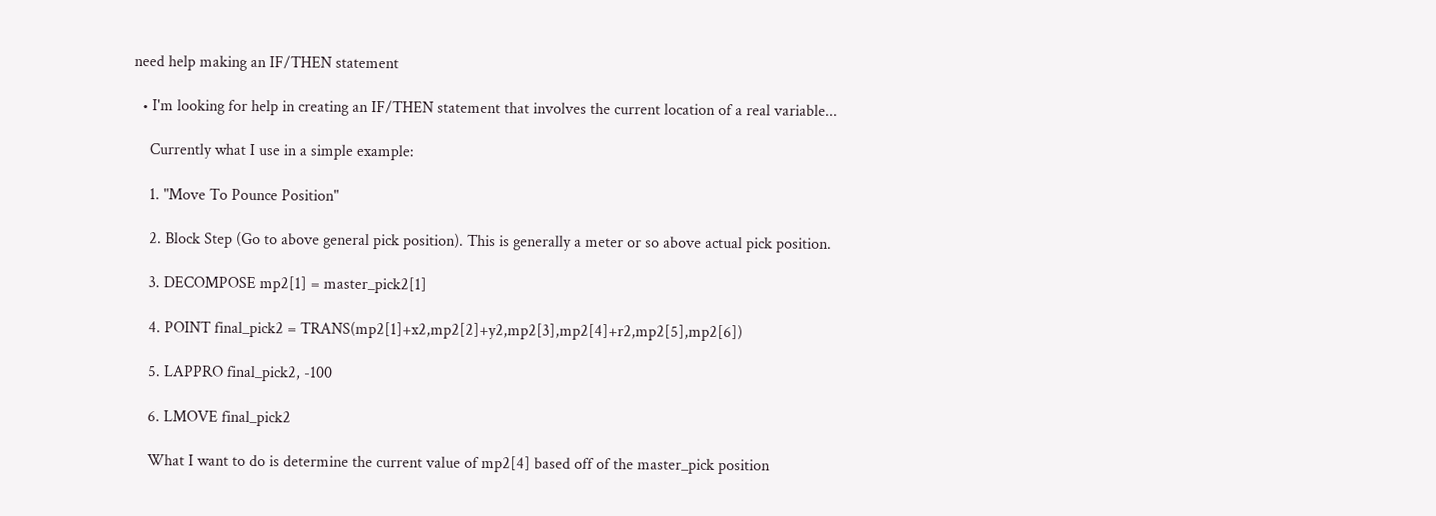need help making an IF/THEN statement

  • I'm looking for help in creating an IF/THEN statement that involves the current location of a real variable...

    Currently what I use in a simple example:

    1. "Move To Pounce Position"

    2. Block Step (Go to above general pick position). This is generally a meter or so above actual pick position.

    3. DECOMPOSE mp2[1] = master_pick2[1]

    4. POINT final_pick2 = TRANS(mp2[1]+x2,mp2[2]+y2,mp2[3],mp2[4]+r2,mp2[5],mp2[6])

    5. LAPPRO final_pick2, -100

    6. LMOVE final_pick2

    What I want to do is determine the current value of mp2[4] based off of the master_pick position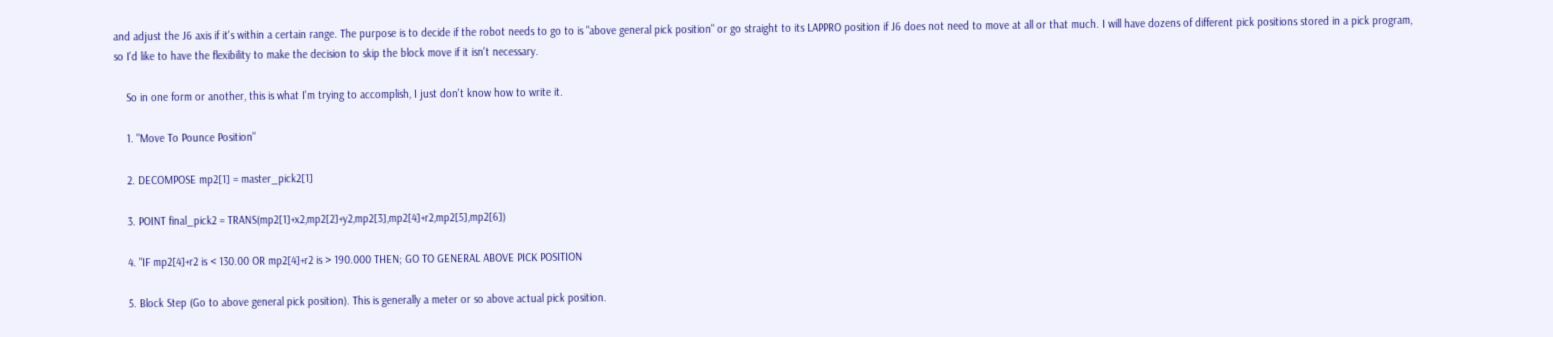and adjust the J6 axis if it's within a certain range. The purpose is to decide if the robot needs to go to is "above general pick position" or go straight to its LAPPRO position if J6 does not need to move at all or that much. I will have dozens of different pick positions stored in a pick program, so I'd like to have the flexibility to make the decision to skip the block move if it isn't necessary.

    So in one form or another, this is what I'm trying to accomplish, I just don't know how to write it.

    1. "Move To Pounce Position"

    2. DECOMPOSE mp2[1] = master_pick2[1]

    3. POINT final_pick2 = TRANS(mp2[1]+x2,mp2[2]+y2,mp2[3],mp2[4]+r2,mp2[5],mp2[6])

    4. "IF mp2[4]+r2 is < 130.00 OR mp2[4]+r2 is > 190.000 THEN; GO TO GENERAL ABOVE PICK POSITION

    5. Block Step (Go to above general pick position). This is generally a meter or so above actual pick position.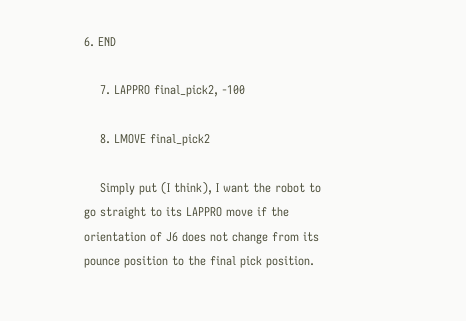6. END

    7. LAPPRO final_pick2, -100

    8. LMOVE final_pick2

    Simply put (I think), I want the robot to go straight to its LAPPRO move if the orientation of J6 does not change from its pounce position to the final pick position.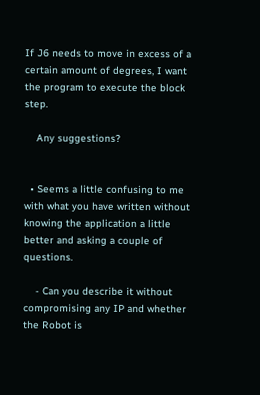If J6 needs to move in excess of a certain amount of degrees, I want the program to execute the block step.

    Any suggestions?


  • Seems a little confusing to me with what you have written without knowing the application a little better and asking a couple of questions.

    - Can you describe it without compromising any IP and whether the Robot is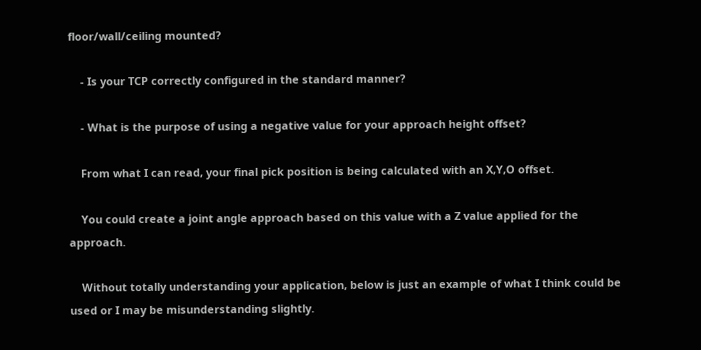floor/wall/ceiling mounted?

    - Is your TCP correctly configured in the standard manner?

    - What is the purpose of using a negative value for your approach height offset?

    From what I can read, your final pick position is being calculated with an X,Y,O offset.

    You could create a joint angle approach based on this value with a Z value applied for the approach.

    Without totally understanding your application, below is just an example of what I think could be used or I may be misunderstanding slightly.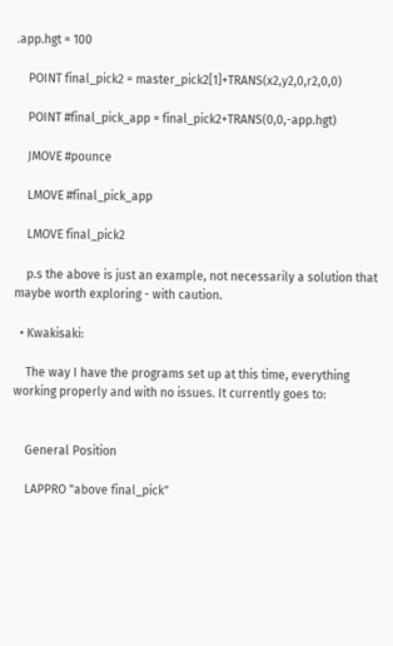.app.hgt = 100

    POINT final_pick2 = master_pick2[1]+TRANS(x2,y2,0,r2,0,0)

    POINT #final_pick_app = final_pick2+TRANS(0,0,-app.hgt)

    JMOVE #pounce

    LMOVE #final_pick_app

    LMOVE final_pick2

    p.s the above is just an example, not necessarily a solution that maybe worth exploring - with caution.

  • Kwakisaki:

    The way I have the programs set up at this time, everything working properly and with no issues. It currently goes to:


    General Position

    LAPPRO "above final_pick"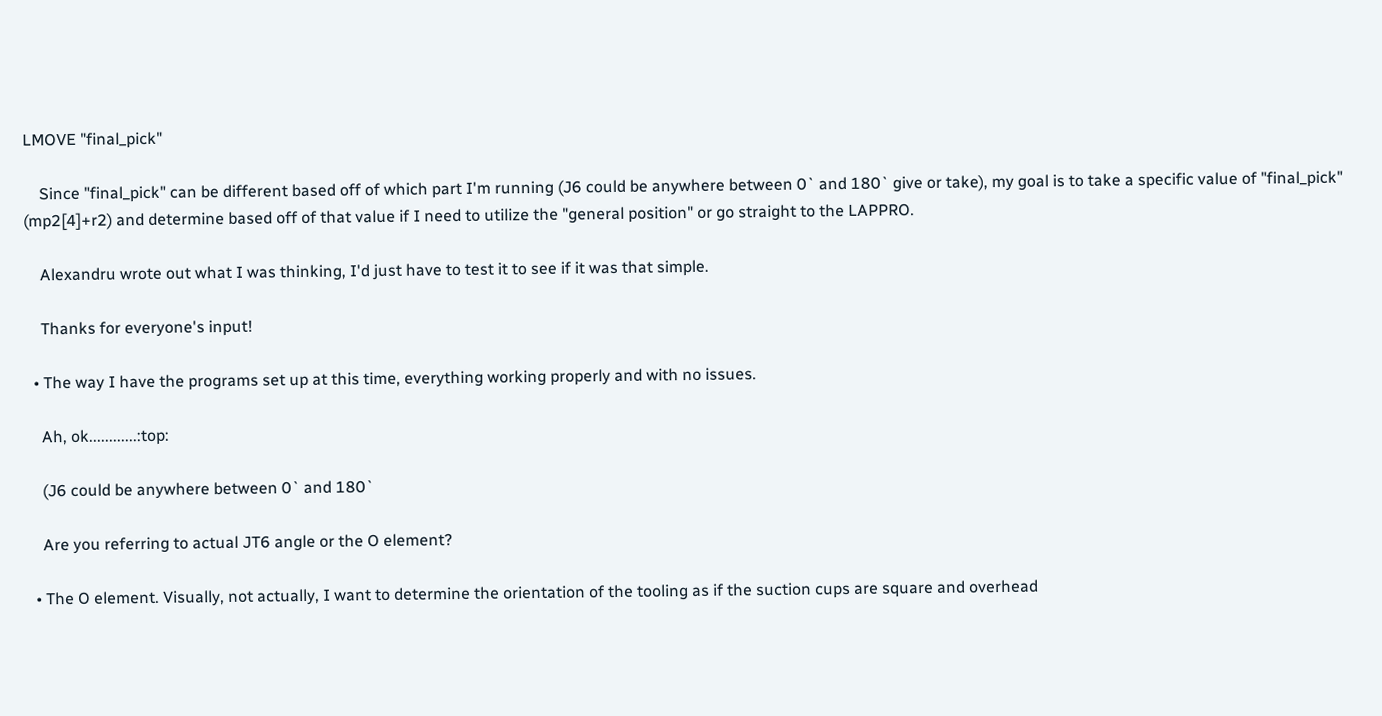LMOVE "final_pick"

    Since "final_pick" can be different based off of which part I'm running (J6 could be anywhere between 0` and 180` give or take), my goal is to take a specific value of "final_pick" (mp2[4]+r2) and determine based off of that value if I need to utilize the "general position" or go straight to the LAPPRO.

    Alexandru wrote out what I was thinking, I'd just have to test it to see if it was that simple.

    Thanks for everyone's input!

  • The way I have the programs set up at this time, everything working properly and with no issues.

    Ah, ok............:top:

    (J6 could be anywhere between 0` and 180`

    Are you referring to actual JT6 angle or the O element?

  • The O element. Visually, not actually, I want to determine the orientation of the tooling as if the suction cups are square and overhead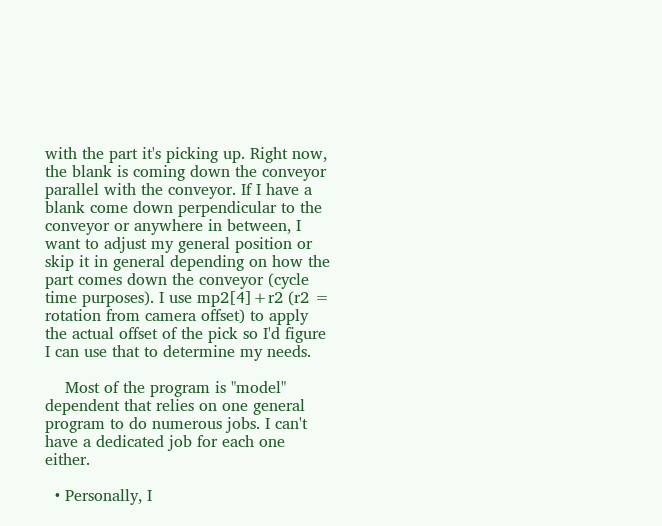with the part it's picking up. Right now, the blank is coming down the conveyor parallel with the conveyor. If I have a blank come down perpendicular to the conveyor or anywhere in between, I want to adjust my general position or skip it in general depending on how the part comes down the conveyor (cycle time purposes). I use mp2[4]+r2 (r2 = rotation from camera offset) to apply the actual offset of the pick so I'd figure I can use that to determine my needs.

    Most of the program is "model" dependent that relies on one general program to do numerous jobs. I can't have a dedicated job for each one either.

  • Personally, I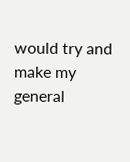would try and make my general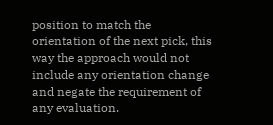position to match the orientation of the next pick, this way the approach would not include any orientation change and negate the requirement of any evaluation.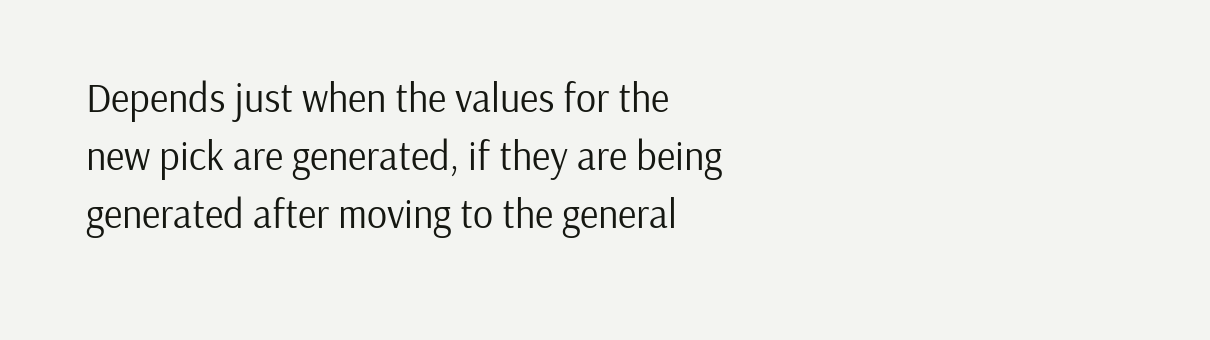Depends just when the values for the new pick are generated, if they are being generated after moving to the general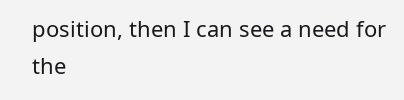position, then I can see a need for the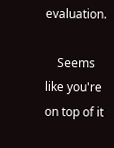evaluation.

    Seems like you're on top of it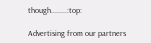though........:top:

Advertising from our partners